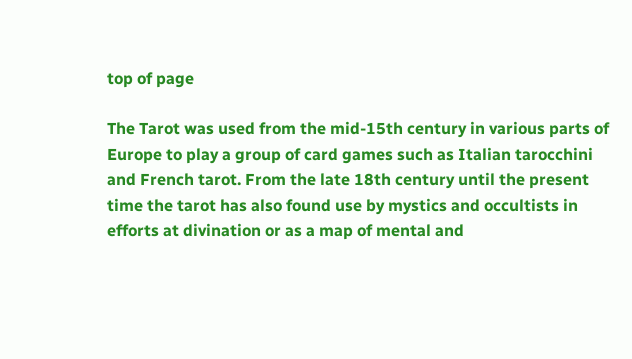top of page

The Tarot was used from the mid-15th century in various parts of Europe to play a group of card games such as Italian tarocchini and French tarot. From the late 18th century until the present time the tarot has also found use by mystics and occultists in efforts at divination or as a map of mental and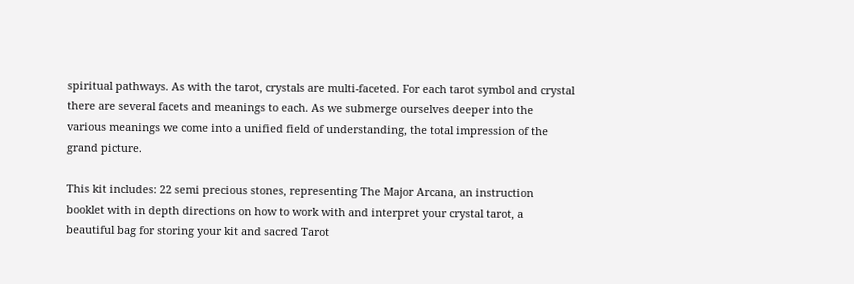spiritual pathways. As with the tarot, crystals are multi-faceted. For each tarot symbol and crystal there are several facets and meanings to each. As we submerge ourselves deeper into the various meanings we come into a unified field of understanding, the total impression of the grand picture.

This kit includes: 22 semi precious stones, representing The Major Arcana, an instruction booklet with in depth directions on how to work with and interpret your crystal tarot, a beautiful bag for storing your kit and sacred Tarot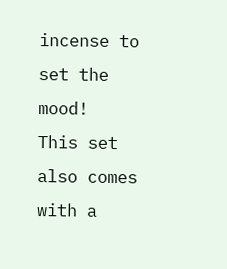incense to set the mood!  This set also comes with a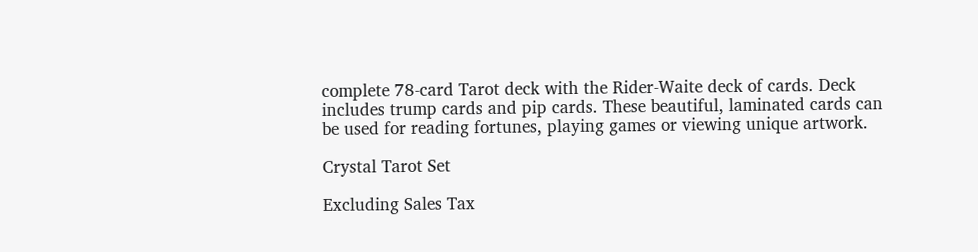complete 78-card Tarot deck with the Rider-Waite deck of cards. Deck includes trump cards and pip cards. These beautiful, laminated cards can be used for reading fortunes, playing games or viewing unique artwork.

Crystal Tarot Set

Excluding Sales Tax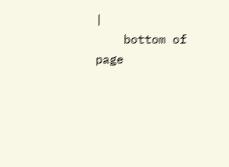|
    bottom of page